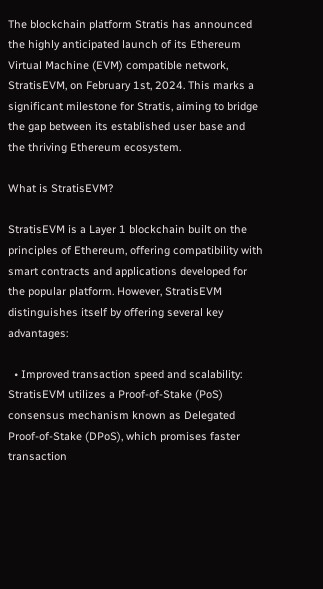The blockchain platform Stratis has announced the highly anticipated launch of its Ethereum Virtual Machine (EVM) compatible network, StratisEVM, on February 1st, 2024. This marks a significant milestone for Stratis, aiming to bridge the gap between its established user base and the thriving Ethereum ecosystem.

What is StratisEVM?

StratisEVM is a Layer 1 blockchain built on the principles of Ethereum, offering compatibility with smart contracts and applications developed for the popular platform. However, StratisEVM distinguishes itself by offering several key advantages:

  • Improved transaction speed and scalability: StratisEVM utilizes a Proof-of-Stake (PoS) consensus mechanism known as Delegated Proof-of-Stake (DPoS), which promises faster transaction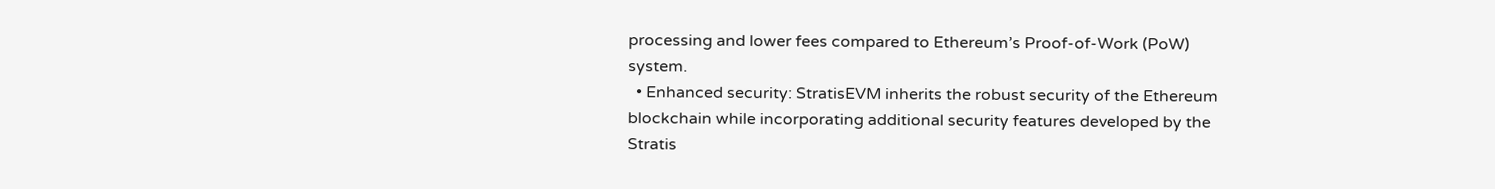processing and lower fees compared to Ethereum’s Proof-of-Work (PoW) system.
  • Enhanced security: StratisEVM inherits the robust security of the Ethereum blockchain while incorporating additional security features developed by the Stratis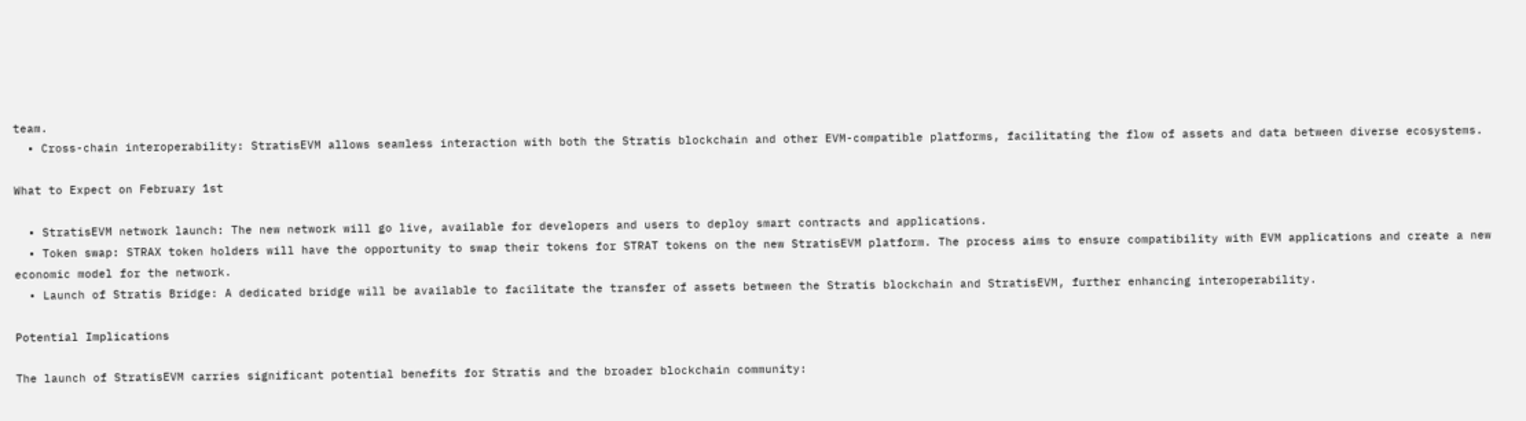team.
  • Cross-chain interoperability: StratisEVM allows seamless interaction with both the Stratis blockchain and other EVM-compatible platforms, facilitating the flow of assets and data between diverse ecosystems.

What to Expect on February 1st

  • StratisEVM network launch: The new network will go live, available for developers and users to deploy smart contracts and applications.
  • Token swap: STRAX token holders will have the opportunity to swap their tokens for STRAT tokens on the new StratisEVM platform. The process aims to ensure compatibility with EVM applications and create a new economic model for the network.
  • Launch of Stratis Bridge: A dedicated bridge will be available to facilitate the transfer of assets between the Stratis blockchain and StratisEVM, further enhancing interoperability.

Potential Implications

The launch of StratisEVM carries significant potential benefits for Stratis and the broader blockchain community: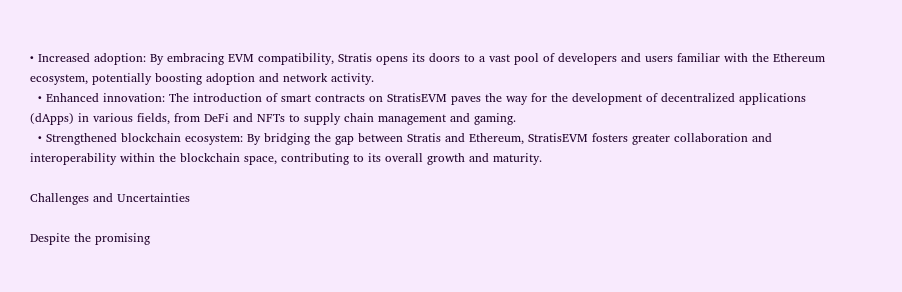• Increased adoption: By embracing EVM compatibility, Stratis opens its doors to a vast pool of developers and users familiar with the Ethereum ecosystem, potentially boosting adoption and network activity.
  • Enhanced innovation: The introduction of smart contracts on StratisEVM paves the way for the development of decentralized applications (dApps) in various fields, from DeFi and NFTs to supply chain management and gaming.
  • Strengthened blockchain ecosystem: By bridging the gap between Stratis and Ethereum, StratisEVM fosters greater collaboration and interoperability within the blockchain space, contributing to its overall growth and maturity.

Challenges and Uncertainties

Despite the promising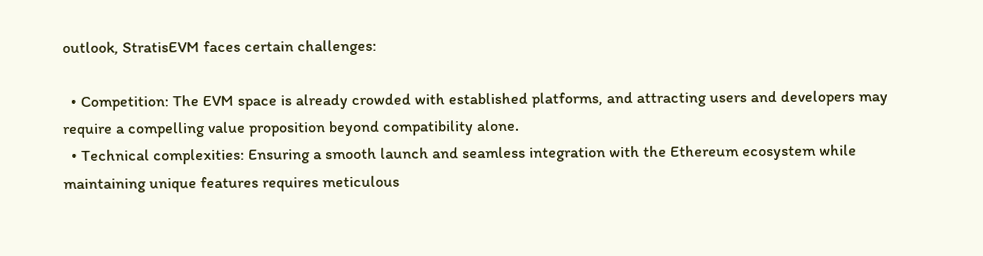outlook, StratisEVM faces certain challenges:

  • Competition: The EVM space is already crowded with established platforms, and attracting users and developers may require a compelling value proposition beyond compatibility alone.
  • Technical complexities: Ensuring a smooth launch and seamless integration with the Ethereum ecosystem while maintaining unique features requires meticulous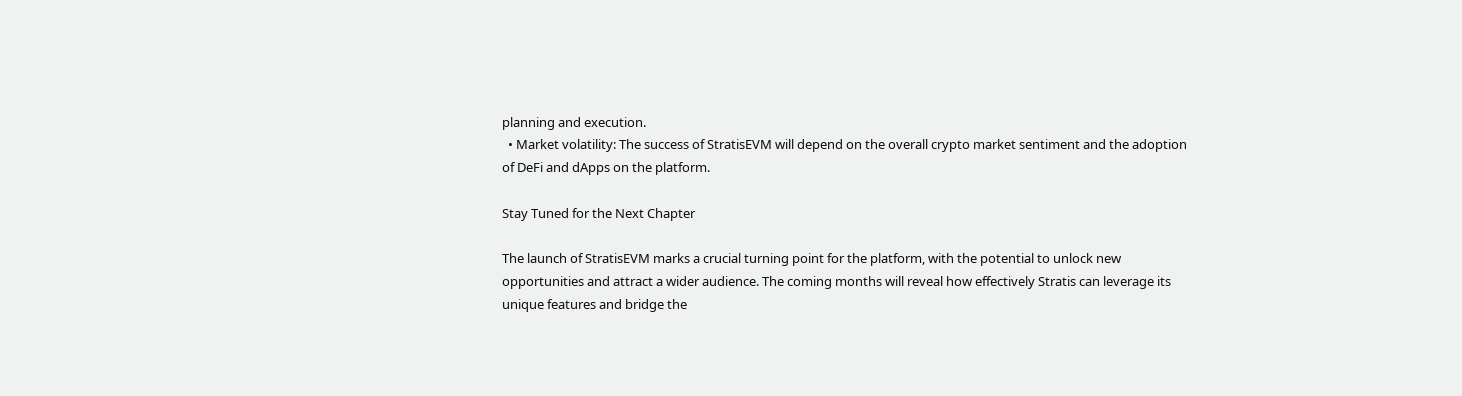planning and execution.
  • Market volatility: The success of StratisEVM will depend on the overall crypto market sentiment and the adoption of DeFi and dApps on the platform.

Stay Tuned for the Next Chapter

The launch of StratisEVM marks a crucial turning point for the platform, with the potential to unlock new opportunities and attract a wider audience. The coming months will reveal how effectively Stratis can leverage its unique features and bridge the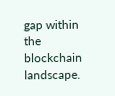gap within the blockchain landscape.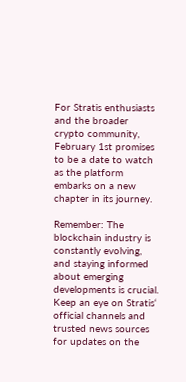For Stratis enthusiasts and the broader crypto community, February 1st promises to be a date to watch as the platform embarks on a new chapter in its journey.

Remember: The blockchain industry is constantly evolving, and staying informed about emerging developments is crucial. Keep an eye on Stratis‘ official channels and trusted news sources for updates on the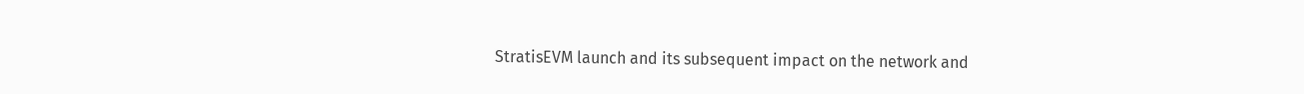StratisEVM launch and its subsequent impact on the network and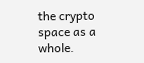the crypto space as a whole.